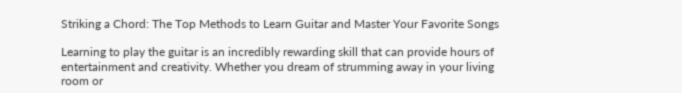Striking a Chord: The Top Methods to Learn Guitar and Master Your Favorite Songs

Learning to play the guitar is an incredibly rewarding skill that can provide hours of entertainment and creativity. Whether you dream of strumming away in your living room or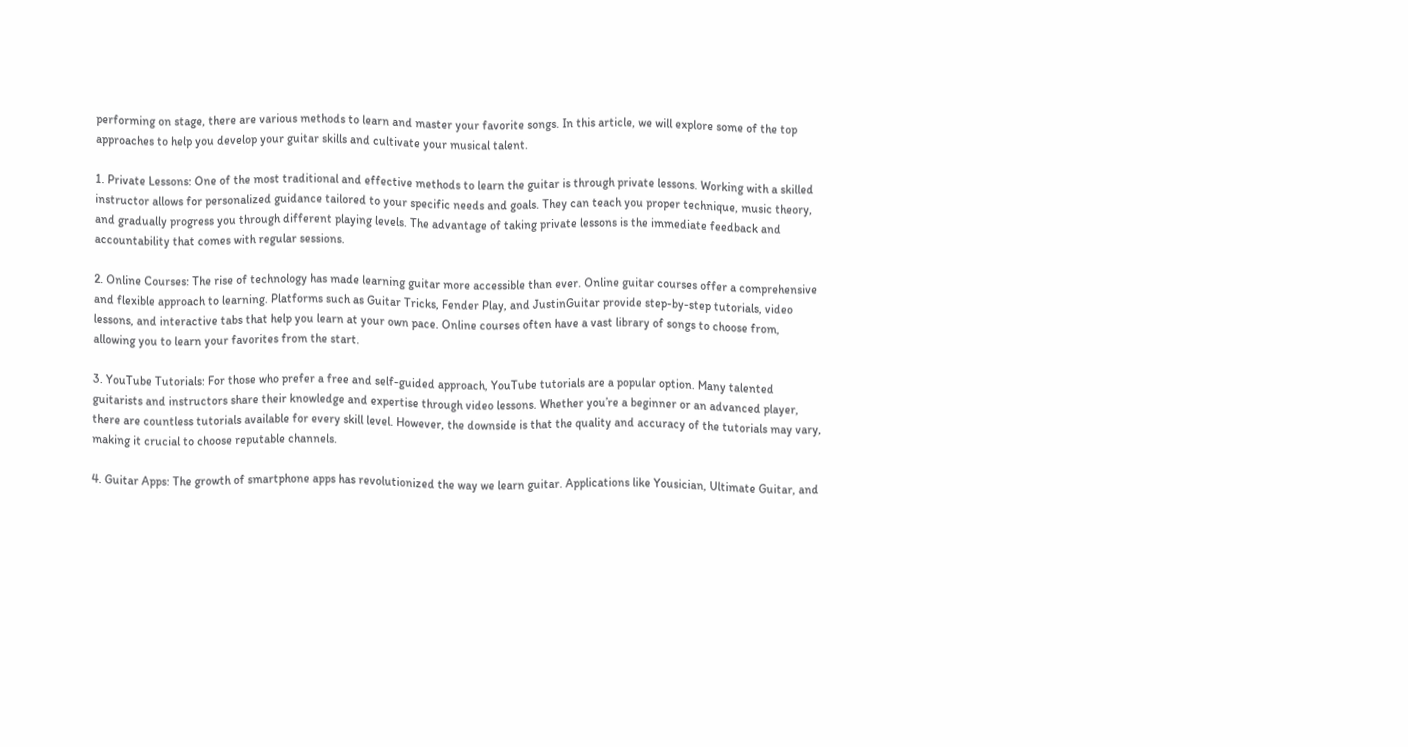performing on stage, there are various methods to learn and master your favorite songs. In this article, we will explore some of the top approaches to help you develop your guitar skills and cultivate your musical talent.

1. Private Lessons: One of the most traditional and effective methods to learn the guitar is through private lessons. Working with a skilled instructor allows for personalized guidance tailored to your specific needs and goals. They can teach you proper technique, music theory, and gradually progress you through different playing levels. The advantage of taking private lessons is the immediate feedback and accountability that comes with regular sessions.

2. Online Courses: The rise of technology has made learning guitar more accessible than ever. Online guitar courses offer a comprehensive and flexible approach to learning. Platforms such as Guitar Tricks, Fender Play, and JustinGuitar provide step-by-step tutorials, video lessons, and interactive tabs that help you learn at your own pace. Online courses often have a vast library of songs to choose from, allowing you to learn your favorites from the start.

3. YouTube Tutorials: For those who prefer a free and self-guided approach, YouTube tutorials are a popular option. Many talented guitarists and instructors share their knowledge and expertise through video lessons. Whether you’re a beginner or an advanced player, there are countless tutorials available for every skill level. However, the downside is that the quality and accuracy of the tutorials may vary, making it crucial to choose reputable channels.

4. Guitar Apps: The growth of smartphone apps has revolutionized the way we learn guitar. Applications like Yousician, Ultimate Guitar, and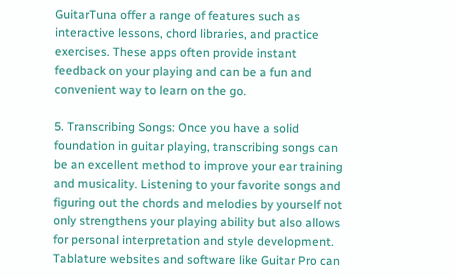GuitarTuna offer a range of features such as interactive lessons, chord libraries, and practice exercises. These apps often provide instant feedback on your playing and can be a fun and convenient way to learn on the go.

5. Transcribing Songs: Once you have a solid foundation in guitar playing, transcribing songs can be an excellent method to improve your ear training and musicality. Listening to your favorite songs and figuring out the chords and melodies by yourself not only strengthens your playing ability but also allows for personal interpretation and style development. Tablature websites and software like Guitar Pro can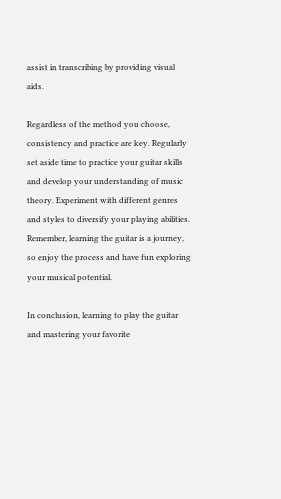assist in transcribing by providing visual aids.

Regardless of the method you choose, consistency and practice are key. Regularly set aside time to practice your guitar skills and develop your understanding of music theory. Experiment with different genres and styles to diversify your playing abilities. Remember, learning the guitar is a journey, so enjoy the process and have fun exploring your musical potential.

In conclusion, learning to play the guitar and mastering your favorite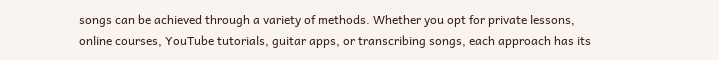songs can be achieved through a variety of methods. Whether you opt for private lessons, online courses, YouTube tutorials, guitar apps, or transcribing songs, each approach has its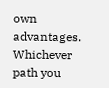own advantages. Whichever path you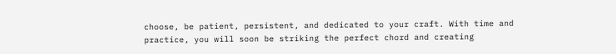choose, be patient, persistent, and dedicated to your craft. With time and practice, you will soon be striking the perfect chord and creating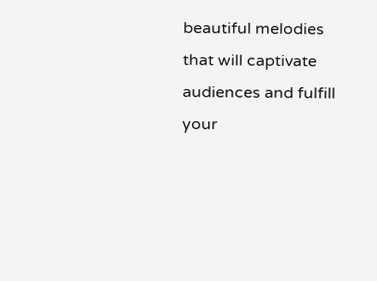beautiful melodies that will captivate audiences and fulfill your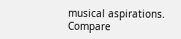musical aspirations.
Compare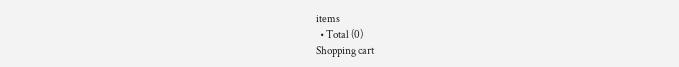items
  • Total (0)
Shopping cart